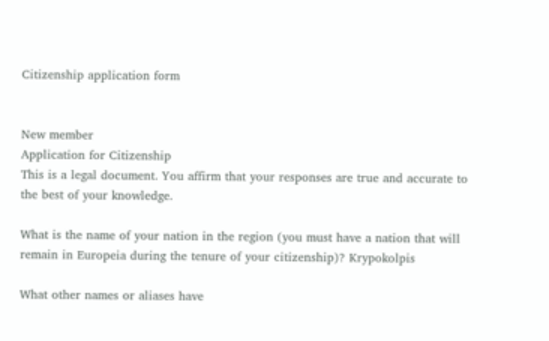Citizenship application form


New member
Application for Citizenship
This is a legal document. You affirm that your responses are true and accurate to the best of your knowledge.

What is the name of your nation in the region (you must have a nation that will remain in Europeia during the tenure of your citizenship)? Krypokolpis

What other names or aliases have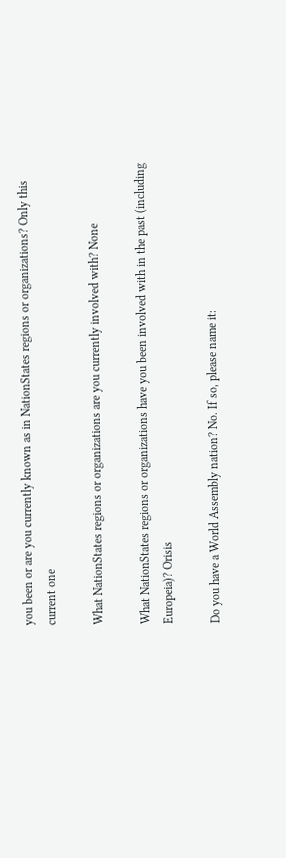you been or are you currently known as in NationStates regions or organizations? Only this current one

What NationStates regions or organizations are you currently involved with? None

What NationStates regions or organizations have you been involved with in the past (including Europeia)? Orisis

Do you have a World Assembly nation? No. If so, please name it: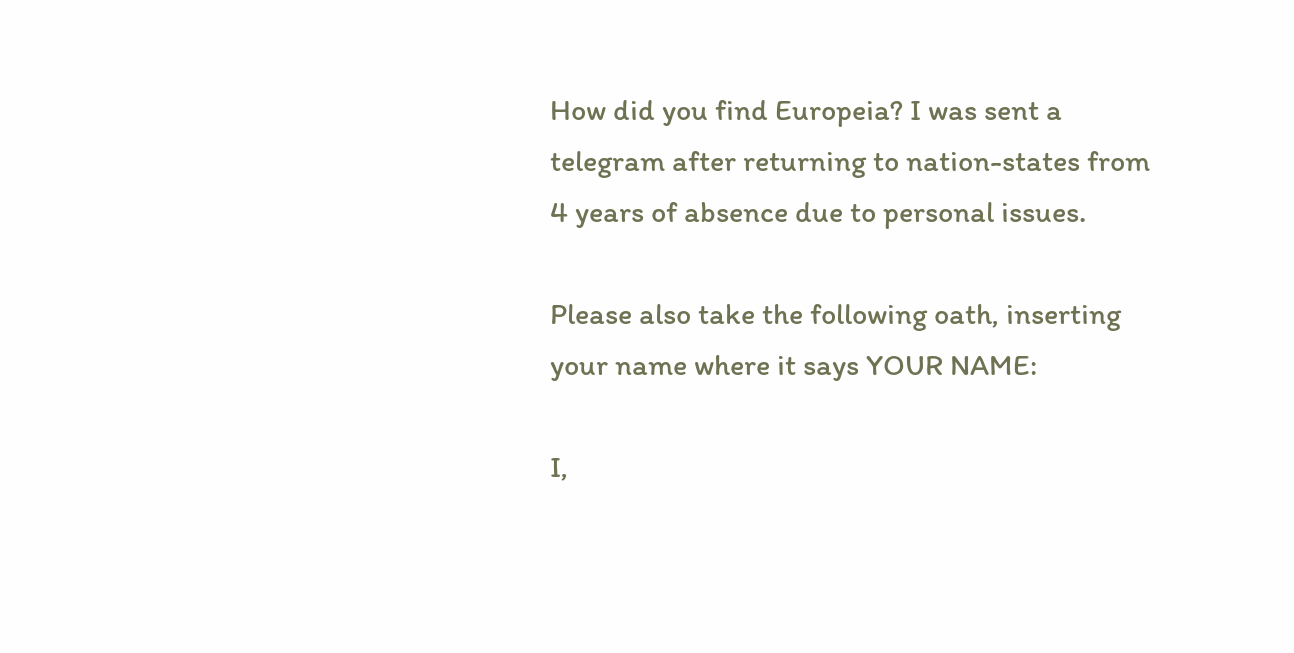How did you find Europeia? I was sent a telegram after returning to nation-states from 4 years of absence due to personal issues.

Please also take the following oath, inserting your name where it says YOUR NAME:

I,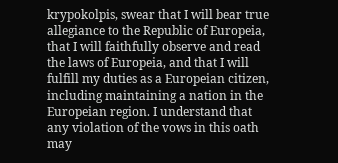krypokolpis, swear that I will bear true allegiance to the Republic of Europeia, that I will faithfully observe and read the laws of Europeia, and that I will fulfill my duties as a Europeian citizen, including maintaining a nation in the Europeian region. I understand that any violation of the vows in this oath may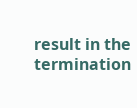result in the termination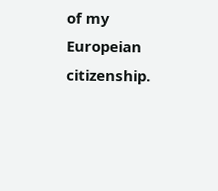of my Europeian citizenship.